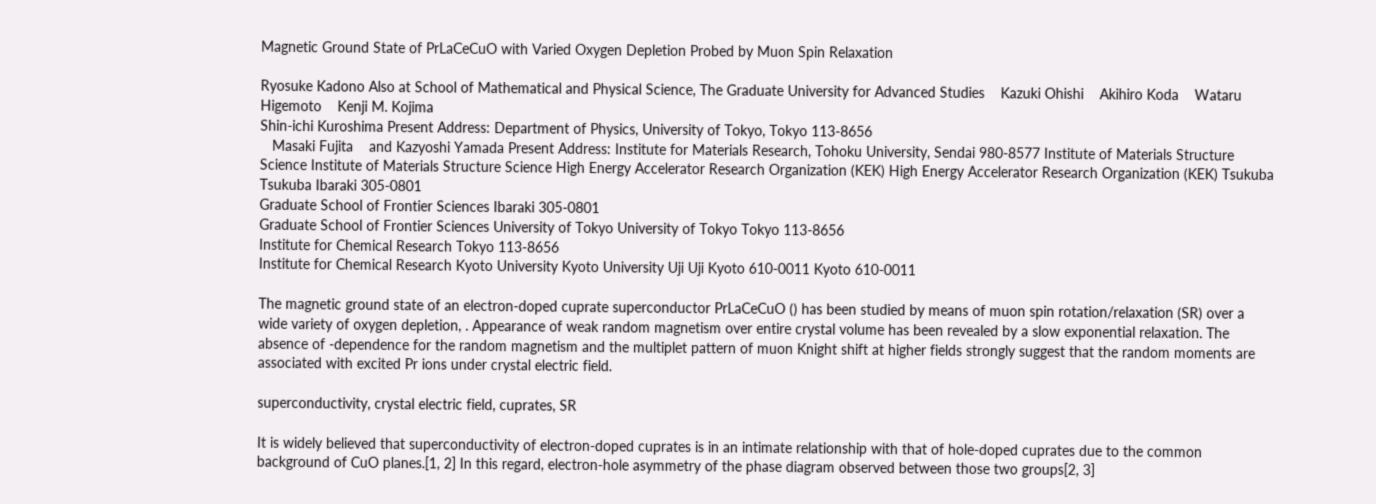Magnetic Ground State of PrLaCeCuO with Varied Oxygen Depletion Probed by Muon Spin Relaxation

Ryosuke Kadono Also at School of Mathematical and Physical Science, The Graduate University for Advanced Studies    Kazuki Ohishi    Akihiro Koda    Wataru Higemoto    Kenji M. Kojima
Shin-ichi Kuroshima Present Address: Department of Physics, University of Tokyo, Tokyo 113-8656
   Masaki Fujita    and Kazyoshi Yamada Present Address: Institute for Materials Research, Tohoku University, Sendai 980-8577 Institute of Materials Structure Science Institute of Materials Structure Science High Energy Accelerator Research Organization (KEK) High Energy Accelerator Research Organization (KEK) Tsukuba Tsukuba Ibaraki 305-0801
Graduate School of Frontier Sciences Ibaraki 305-0801
Graduate School of Frontier Sciences University of Tokyo University of Tokyo Tokyo 113-8656
Institute for Chemical Research Tokyo 113-8656
Institute for Chemical Research Kyoto University Kyoto University Uji Uji Kyoto 610-0011 Kyoto 610-0011

The magnetic ground state of an electron-doped cuprate superconductor PrLaCeCuO () has been studied by means of muon spin rotation/relaxation (SR) over a wide variety of oxygen depletion, . Appearance of weak random magnetism over entire crystal volume has been revealed by a slow exponential relaxation. The absence of -dependence for the random magnetism and the multiplet pattern of muon Knight shift at higher fields strongly suggest that the random moments are associated with excited Pr ions under crystal electric field.

superconductivity, crystal electric field, cuprates, SR

It is widely believed that superconductivity of electron-doped cuprates is in an intimate relationship with that of hole-doped cuprates due to the common background of CuO planes.[1, 2] In this regard, electron-hole asymmetry of the phase diagram observed between those two groups[2, 3]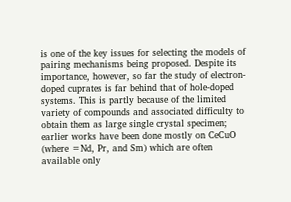is one of the key issues for selecting the models of pairing mechanisms being proposed. Despite its importance, however, so far the study of electron-doped cuprates is far behind that of hole-doped systems. This is partly because of the limited variety of compounds and associated difficulty to obtain them as large single crystal specimen; earlier works have been done mostly on CeCuO (where =Nd, Pr, and Sm) which are often available only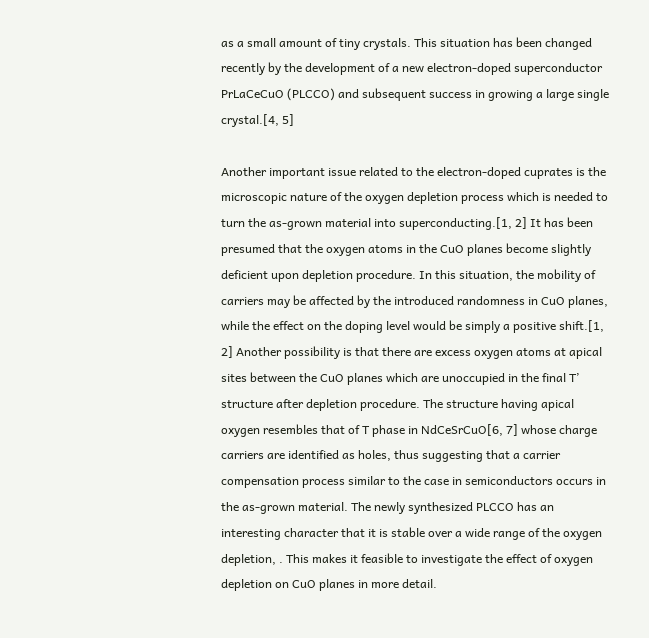as a small amount of tiny crystals. This situation has been changed recently by the development of a new electron-doped superconductor PrLaCeCuO (PLCCO) and subsequent success in growing a large single crystal.[4, 5]

Another important issue related to the electron-doped cuprates is the microscopic nature of the oxygen depletion process which is needed to turn the as-grown material into superconducting.[1, 2] It has been presumed that the oxygen atoms in the CuO planes become slightly deficient upon depletion procedure. In this situation, the mobility of carriers may be affected by the introduced randomness in CuO planes, while the effect on the doping level would be simply a positive shift.[1, 2] Another possibility is that there are excess oxygen atoms at apical sites between the CuO planes which are unoccupied in the final T’ structure after depletion procedure. The structure having apical oxygen resembles that of T phase in NdCeSrCuO[6, 7] whose charge carriers are identified as holes, thus suggesting that a carrier compensation process similar to the case in semiconductors occurs in the as-grown material. The newly synthesized PLCCO has an interesting character that it is stable over a wide range of the oxygen depletion, . This makes it feasible to investigate the effect of oxygen depletion on CuO planes in more detail.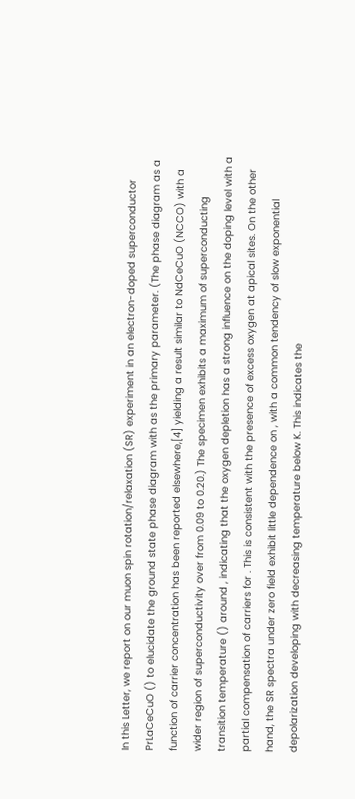In this Letter, we report on our muon spin rotation/relaxation (SR) experiment in an electron-doped superconductor PrLaCeCuO () to elucidate the ground state phase diagram with as the primary parameter. (The phase diagram as a function of carrier concentration has been reported elsewhere,[4] yielding a result similar to NdCeCuO (NCCO) with a wider region of superconductivity over from 0.09 to 0.20.) The specimen exhibits a maximum of superconducting transition temperature () around , indicating that the oxygen depletion has a strong influence on the doping level with a partial compensation of carriers for . This is consistent with the presence of excess oxygen at apical sites. On the other hand, the SR spectra under zero field exhibit little dependence on , with a common tendency of slow exponential depolarization developing with decreasing temperature below K. This indicates the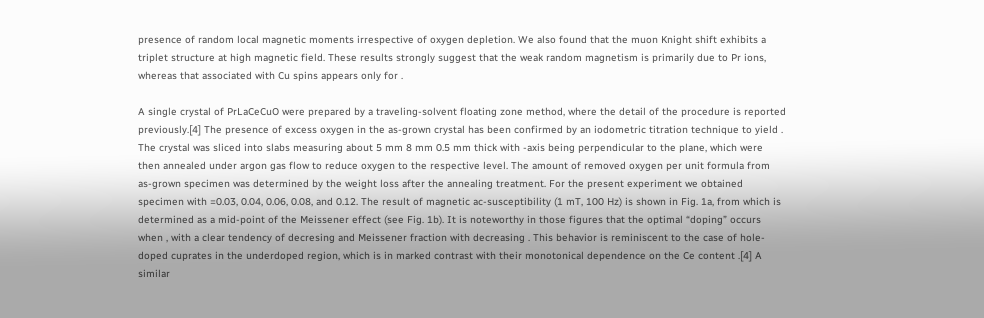presence of random local magnetic moments irrespective of oxygen depletion. We also found that the muon Knight shift exhibits a triplet structure at high magnetic field. These results strongly suggest that the weak random magnetism is primarily due to Pr ions, whereas that associated with Cu spins appears only for .

A single crystal of PrLaCeCuO were prepared by a traveling-solvent floating zone method, where the detail of the procedure is reported previously.[4] The presence of excess oxygen in the as-grown crystal has been confirmed by an iodometric titration technique to yield . The crystal was sliced into slabs measuring about 5 mm 8 mm 0.5 mm thick with -axis being perpendicular to the plane, which were then annealed under argon gas flow to reduce oxygen to the respective level. The amount of removed oxygen per unit formula from as-grown specimen was determined by the weight loss after the annealing treatment. For the present experiment we obtained specimen with =0.03, 0.04, 0.06, 0.08, and 0.12. The result of magnetic ac-susceptibility (1 mT, 100 Hz) is shown in Fig. 1a, from which is determined as a mid-point of the Meissener effect (see Fig. 1b). It is noteworthy in those figures that the optimal “doping” occurs when , with a clear tendency of decresing and Meissener fraction with decreasing . This behavior is reminiscent to the case of hole-doped cuprates in the underdoped region, which is in marked contrast with their monotonical dependence on the Ce content .[4] A similar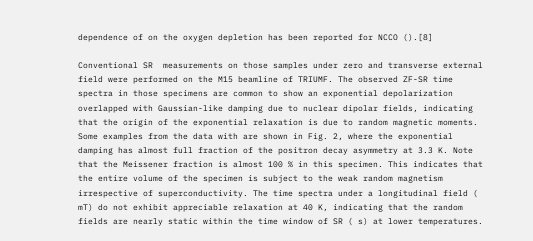dependence of on the oxygen depletion has been reported for NCCO ().[8]

Conventional SR  measurements on those samples under zero and transverse external field were performed on the M15 beamline of TRIUMF. The observed ZF-SR time spectra in those specimens are common to show an exponential depolarization overlapped with Gaussian-like damping due to nuclear dipolar fields, indicating that the origin of the exponential relaxation is due to random magnetic moments. Some examples from the data with are shown in Fig. 2, where the exponential damping has almost full fraction of the positron decay asymmetry at 3.3 K. Note that the Meissener fraction is almost 100 % in this specimen. This indicates that the entire volume of the specimen is subject to the weak random magnetism irrespective of superconductivity. The time spectra under a longitudinal field ( mT) do not exhibit appreciable relaxation at 40 K, indicating that the random fields are nearly static within the time window of SR ( s) at lower temperatures.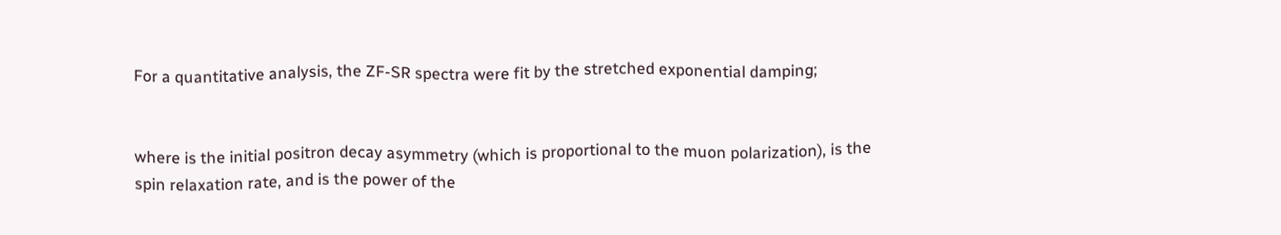For a quantitative analysis, the ZF-SR spectra were fit by the stretched exponential damping;


where is the initial positron decay asymmetry (which is proportional to the muon polarization), is the spin relaxation rate, and is the power of the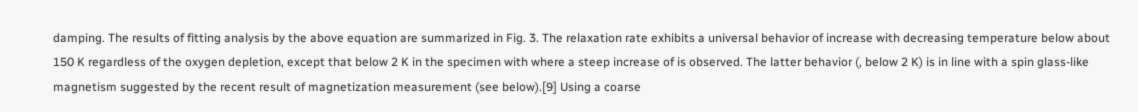damping. The results of fitting analysis by the above equation are summarized in Fig. 3. The relaxation rate exhibits a universal behavior of increase with decreasing temperature below about 150 K regardless of the oxygen depletion, except that below 2 K in the specimen with where a steep increase of is observed. The latter behavior (, below 2 K) is in line with a spin glass-like magnetism suggested by the recent result of magnetization measurement (see below).[9] Using a coarse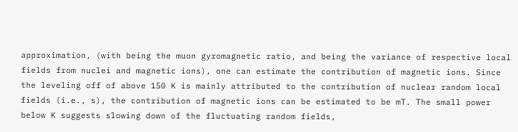approximation, (with being the muon gyromagnetic ratio, and being the variance of respective local fields from nuclei and magnetic ions), one can estimate the contribution of magnetic ions. Since the leveling off of above 150 K is mainly attributed to the contribution of nuclear random local fields (i.e., s), the contribution of magnetic ions can be estimated to be mT. The small power below K suggests slowing down of the fluctuating random fields,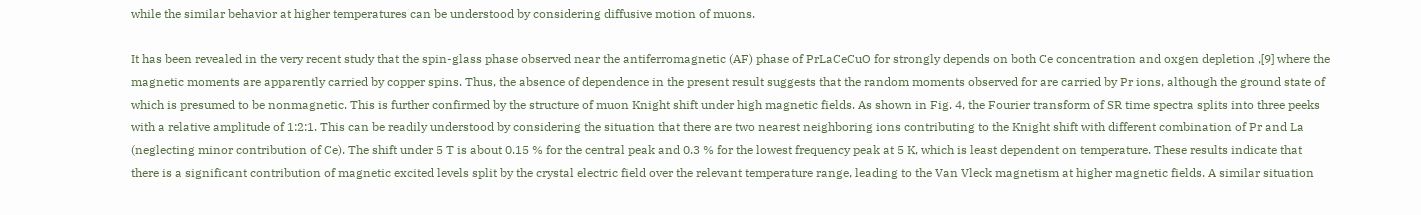while the similar behavior at higher temperatures can be understood by considering diffusive motion of muons.

It has been revealed in the very recent study that the spin-glass phase observed near the antiferromagnetic (AF) phase of PrLaCeCuO for strongly depends on both Ce concentration and oxgen depletion ,[9] where the magnetic moments are apparently carried by copper spins. Thus, the absence of dependence in the present result suggests that the random moments observed for are carried by Pr ions, although the ground state of which is presumed to be nonmagnetic. This is further confirmed by the structure of muon Knight shift under high magnetic fields. As shown in Fig. 4, the Fourier transform of SR time spectra splits into three peeks with a relative amplitude of 1:2:1. This can be readily understood by considering the situation that there are two nearest neighboring ions contributing to the Knight shift with different combination of Pr and La (neglecting minor contribution of Ce). The shift under 5 T is about 0.15 % for the central peak and 0.3 % for the lowest frequency peak at 5 K, which is least dependent on temperature. These results indicate that there is a significant contribution of magnetic excited levels split by the crystal electric field over the relevant temperature range, leading to the Van Vleck magnetism at higher magnetic fields. A similar situation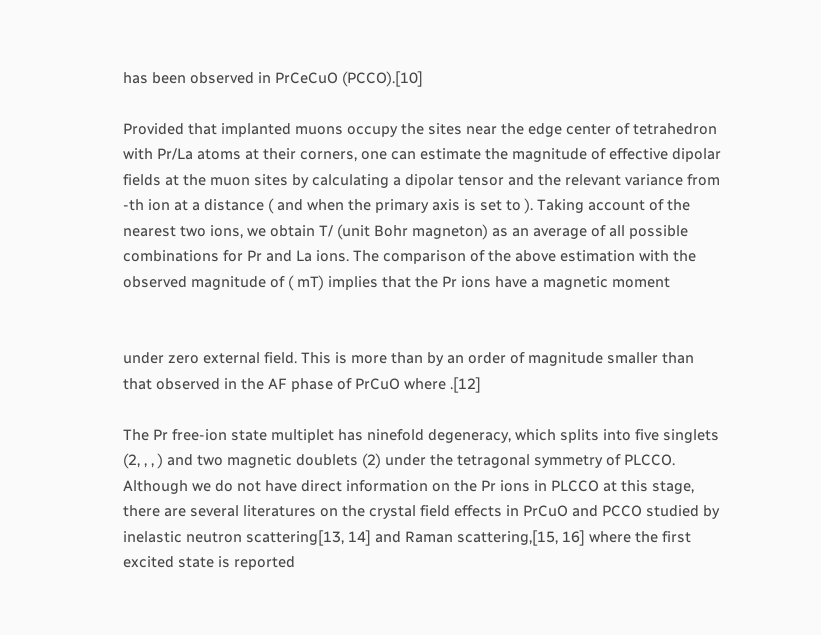has been observed in PrCeCuO (PCCO).[10]

Provided that implanted muons occupy the sites near the edge center of tetrahedron with Pr/La atoms at their corners, one can estimate the magnitude of effective dipolar fields at the muon sites by calculating a dipolar tensor and the relevant variance from -th ion at a distance ( and when the primary axis is set to ). Taking account of the nearest two ions, we obtain T/ (unit Bohr magneton) as an average of all possible combinations for Pr and La ions. The comparison of the above estimation with the observed magnitude of ( mT) implies that the Pr ions have a magnetic moment


under zero external field. This is more than by an order of magnitude smaller than that observed in the AF phase of PrCuO where .[12]

The Pr free-ion state multiplet has ninefold degeneracy, which splits into five singlets (2, , , ) and two magnetic doublets (2) under the tetragonal symmetry of PLCCO. Although we do not have direct information on the Pr ions in PLCCO at this stage, there are several literatures on the crystal field effects in PrCuO and PCCO studied by inelastic neutron scattering[13, 14] and Raman scattering,[15, 16] where the first excited state is reported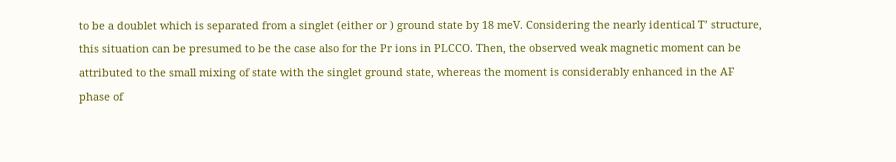to be a doublet which is separated from a singlet (either or ) ground state by 18 meV. Considering the nearly identical T’ structure, this situation can be presumed to be the case also for the Pr ions in PLCCO. Then, the observed weak magnetic moment can be attributed to the small mixing of state with the singlet ground state, whereas the moment is considerably enhanced in the AF phase of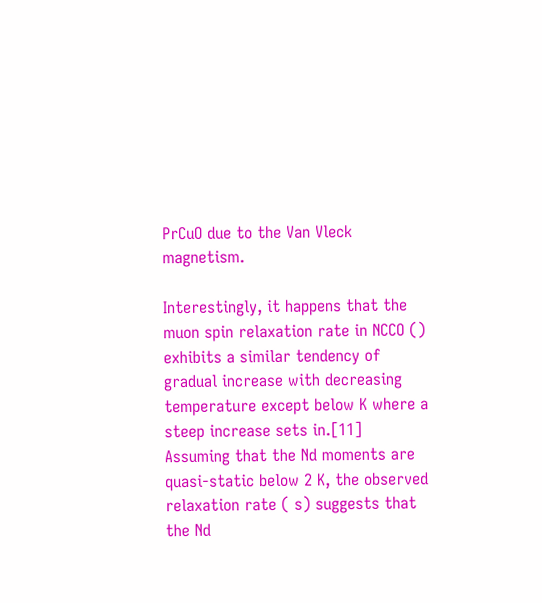PrCuO due to the Van Vleck magnetism.

Interestingly, it happens that the muon spin relaxation rate in NCCO () exhibits a similar tendency of gradual increase with decreasing temperature except below K where a steep increase sets in.[11] Assuming that the Nd moments are quasi-static below 2 K, the observed relaxation rate ( s) suggests that the Nd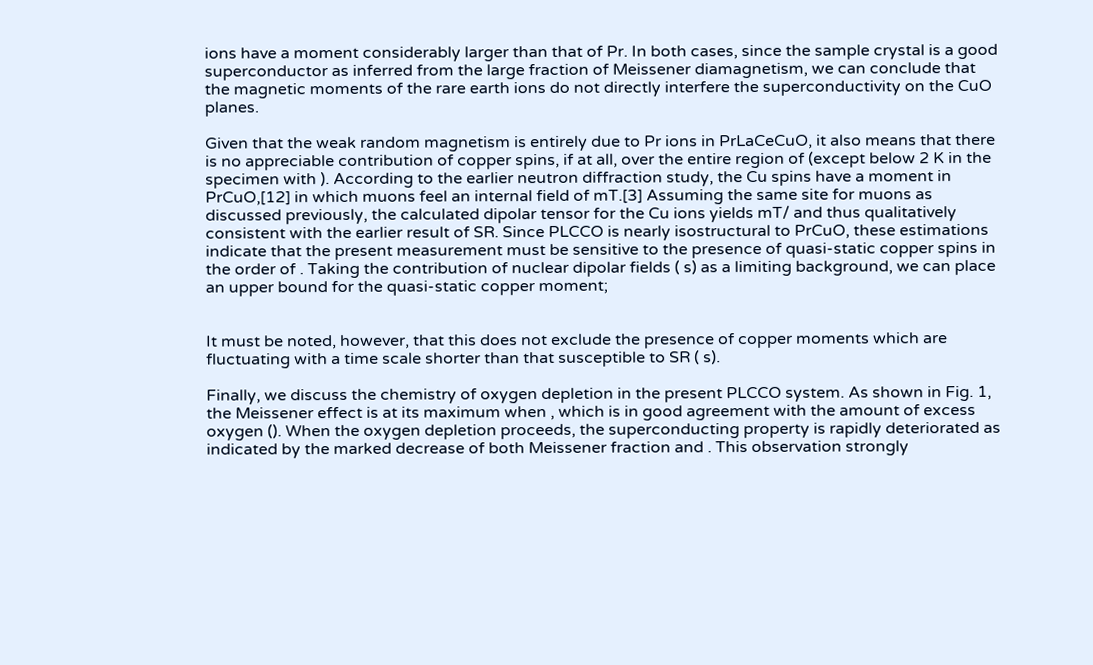ions have a moment considerably larger than that of Pr. In both cases, since the sample crystal is a good superconductor as inferred from the large fraction of Meissener diamagnetism, we can conclude that the magnetic moments of the rare earth ions do not directly interfere the superconductivity on the CuO planes.

Given that the weak random magnetism is entirely due to Pr ions in PrLaCeCuO, it also means that there is no appreciable contribution of copper spins, if at all, over the entire region of (except below 2 K in the specimen with ). According to the earlier neutron diffraction study, the Cu spins have a moment in PrCuO,[12] in which muons feel an internal field of mT.[3] Assuming the same site for muons as discussed previously, the calculated dipolar tensor for the Cu ions yields mT/ and thus qualitatively consistent with the earlier result of SR. Since PLCCO is nearly isostructural to PrCuO, these estimations indicate that the present measurement must be sensitive to the presence of quasi-static copper spins in the order of . Taking the contribution of nuclear dipolar fields ( s) as a limiting background, we can place an upper bound for the quasi-static copper moment;


It must be noted, however, that this does not exclude the presence of copper moments which are fluctuating with a time scale shorter than that susceptible to SR ( s).

Finally, we discuss the chemistry of oxygen depletion in the present PLCCO system. As shown in Fig. 1, the Meissener effect is at its maximum when , which is in good agreement with the amount of excess oxygen (). When the oxygen depletion proceeds, the superconducting property is rapidly deteriorated as indicated by the marked decrease of both Meissener fraction and . This observation strongly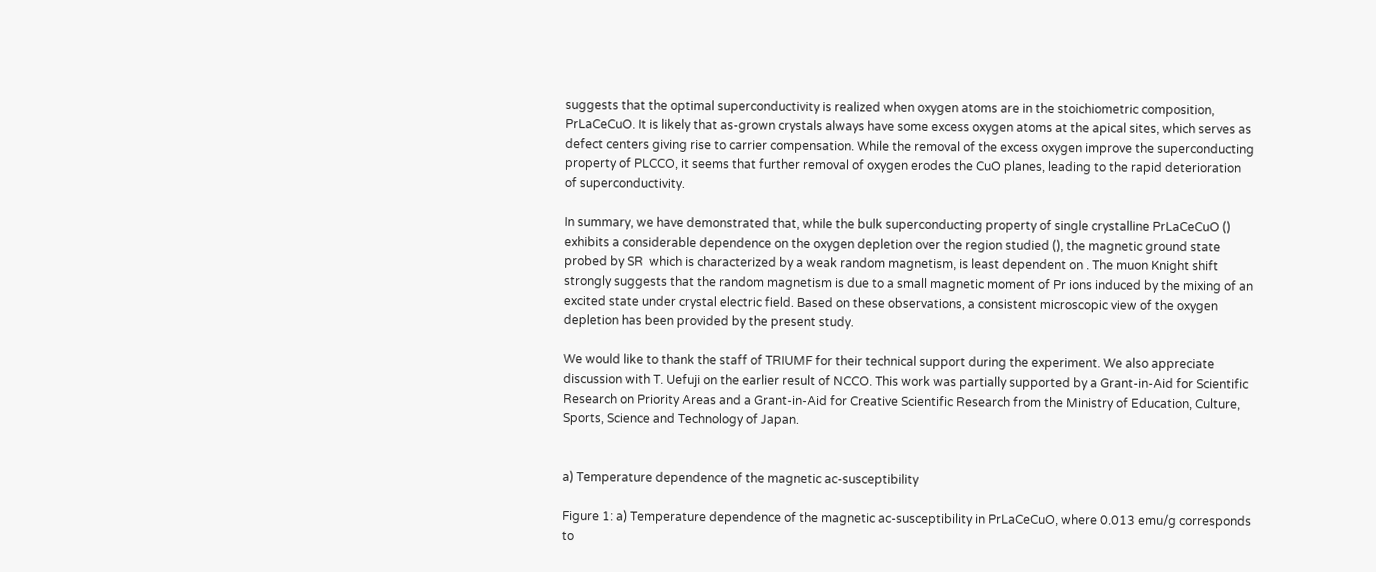suggests that the optimal superconductivity is realized when oxygen atoms are in the stoichiometric composition, PrLaCeCuO. It is likely that as-grown crystals always have some excess oxygen atoms at the apical sites, which serves as defect centers giving rise to carrier compensation. While the removal of the excess oxygen improve the superconducting property of PLCCO, it seems that further removal of oxygen erodes the CuO planes, leading to the rapid deterioration of superconductivity.

In summary, we have demonstrated that, while the bulk superconducting property of single crystalline PrLaCeCuO () exhibits a considerable dependence on the oxygen depletion over the region studied (), the magnetic ground state probed by SR  which is characterized by a weak random magnetism, is least dependent on . The muon Knight shift strongly suggests that the random magnetism is due to a small magnetic moment of Pr ions induced by the mixing of an excited state under crystal electric field. Based on these observations, a consistent microscopic view of the oxygen depletion has been provided by the present study.

We would like to thank the staff of TRIUMF for their technical support during the experiment. We also appreciate discussion with T. Uefuji on the earlier result of NCCO. This work was partially supported by a Grant-in-Aid for Scientific Research on Priority Areas and a Grant-in-Aid for Creative Scientific Research from the Ministry of Education, Culture, Sports, Science and Technology of Japan.


a) Temperature dependence of the magnetic ac-susceptibility

Figure 1: a) Temperature dependence of the magnetic ac-susceptibility in PrLaCeCuO, where 0.013 emu/g corresponds to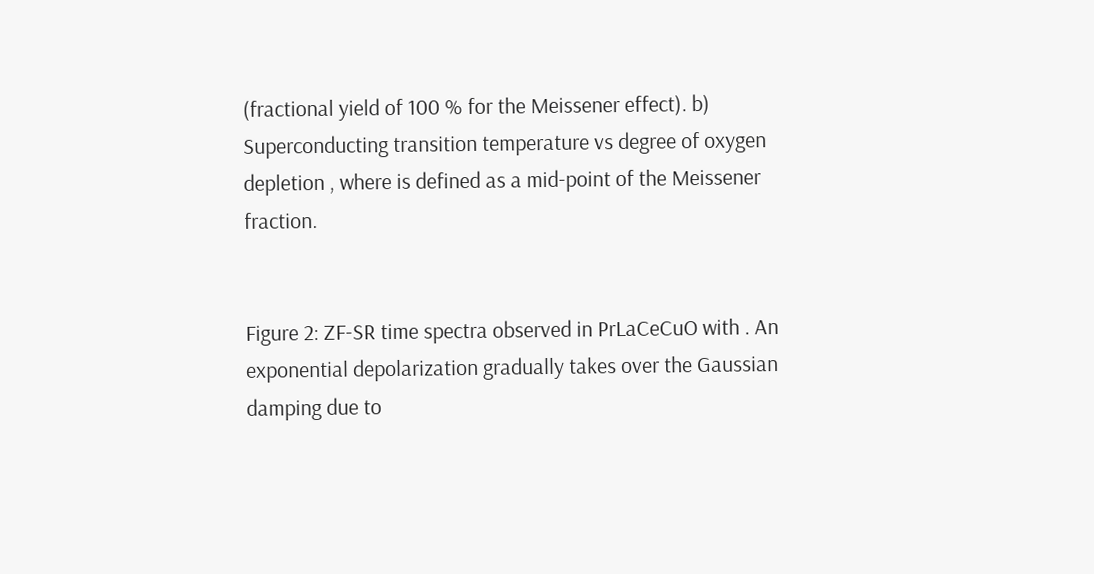(fractional yield of 100 % for the Meissener effect). b) Superconducting transition temperature vs degree of oxygen depletion , where is defined as a mid-point of the Meissener fraction.


Figure 2: ZF-SR time spectra observed in PrLaCeCuO with . An exponential depolarization gradually takes over the Gaussian damping due to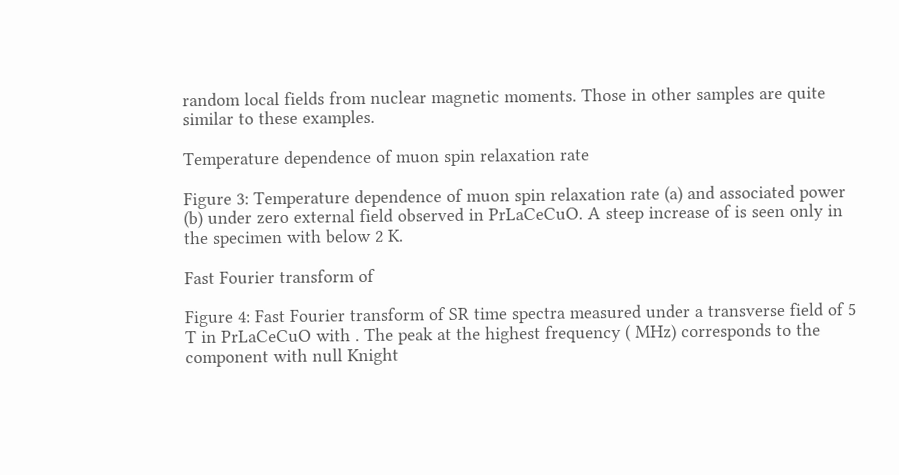random local fields from nuclear magnetic moments. Those in other samples are quite similar to these examples.

Temperature dependence of muon spin relaxation rate

Figure 3: Temperature dependence of muon spin relaxation rate (a) and associated power (b) under zero external field observed in PrLaCeCuO. A steep increase of is seen only in the specimen with below 2 K.

Fast Fourier transform of

Figure 4: Fast Fourier transform of SR time spectra measured under a transverse field of 5 T in PrLaCeCuO with . The peak at the highest frequency ( MHz) corresponds to the component with null Knight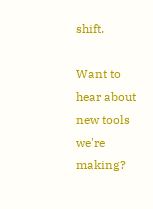shift.

Want to hear about new tools we're making?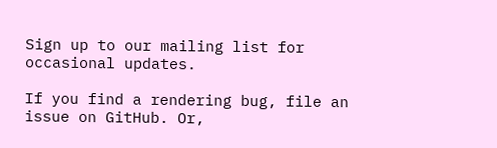Sign up to our mailing list for occasional updates.

If you find a rendering bug, file an issue on GitHub. Or,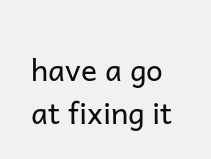have a go at fixing it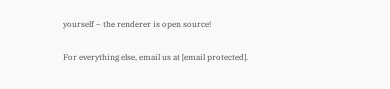yourself – the renderer is open source!

For everything else, email us at [email protected].